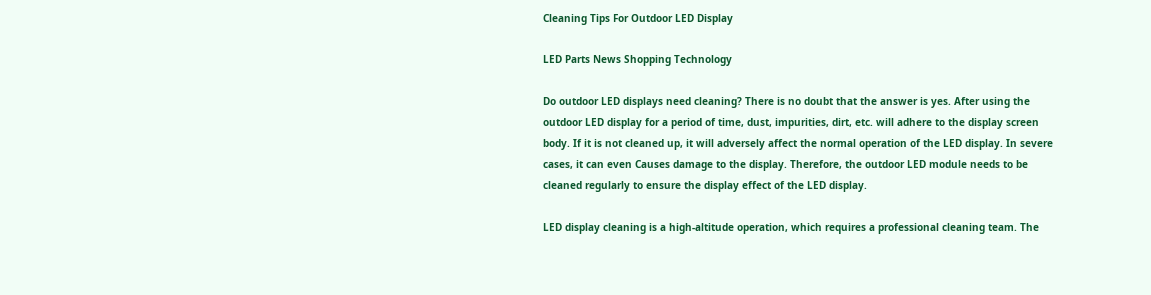Cleaning Tips For Outdoor LED Display

LED Parts News Shopping Technology

Do outdoor LED displays need cleaning? There is no doubt that the answer is yes. After using the outdoor LED display for a period of time, dust, impurities, dirt, etc. will adhere to the display screen body. If it is not cleaned up, it will adversely affect the normal operation of the LED display. In severe cases, it can even Causes damage to the display. Therefore, the outdoor LED module needs to be cleaned regularly to ensure the display effect of the LED display.

LED display cleaning is a high-altitude operation, which requires a professional cleaning team. The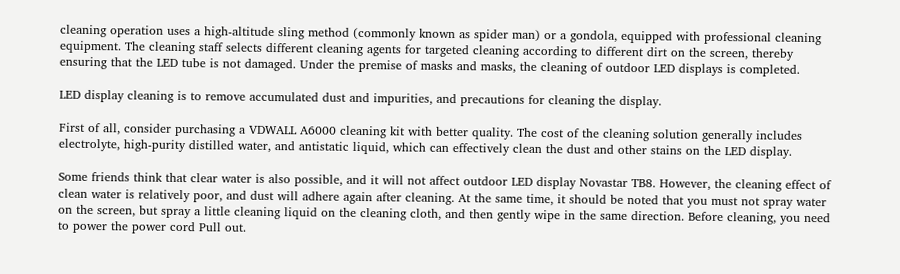cleaning operation uses a high-altitude sling method (commonly known as spider man) or a gondola, equipped with professional cleaning equipment. The cleaning staff selects different cleaning agents for targeted cleaning according to different dirt on the screen, thereby ensuring that the LED tube is not damaged. Under the premise of masks and masks, the cleaning of outdoor LED displays is completed.

LED display cleaning is to remove accumulated dust and impurities, and precautions for cleaning the display.

First of all, consider purchasing a VDWALL A6000 cleaning kit with better quality. The cost of the cleaning solution generally includes electrolyte, high-purity distilled water, and antistatic liquid, which can effectively clean the dust and other stains on the LED display.

Some friends think that clear water is also possible, and it will not affect outdoor LED display Novastar TB8. However, the cleaning effect of clean water is relatively poor, and dust will adhere again after cleaning. At the same time, it should be noted that you must not spray water on the screen, but spray a little cleaning liquid on the cleaning cloth, and then gently wipe in the same direction. Before cleaning, you need to power the power cord Pull out.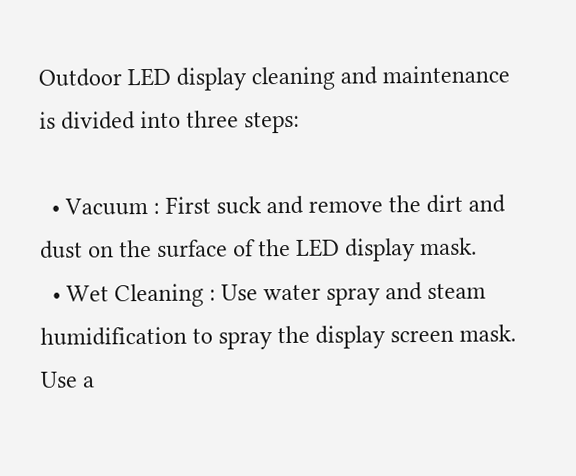Outdoor LED display cleaning and maintenance is divided into three steps:

  • Vacuum : First suck and remove the dirt and dust on the surface of the LED display mask.
  • Wet Cleaning : Use water spray and steam humidification to spray the display screen mask. Use a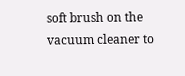soft brush on the vacuum cleaner to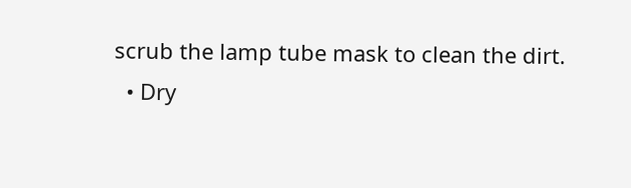scrub the lamp tube mask to clean the dirt.
  • Dry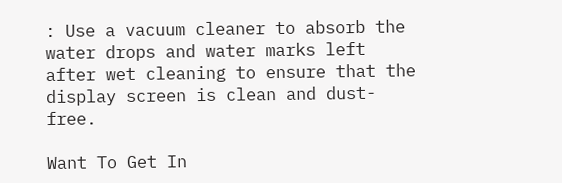: Use a vacuum cleaner to absorb the water drops and water marks left after wet cleaning to ensure that the display screen is clean and dust-free.

Want To Get In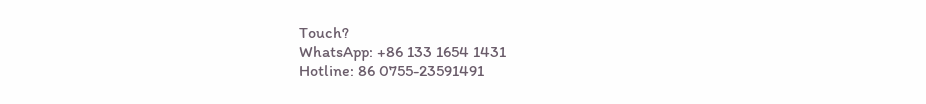Touch?
WhatsApp: +86 133 1654 1431
Hotline: 86 0755-23591491